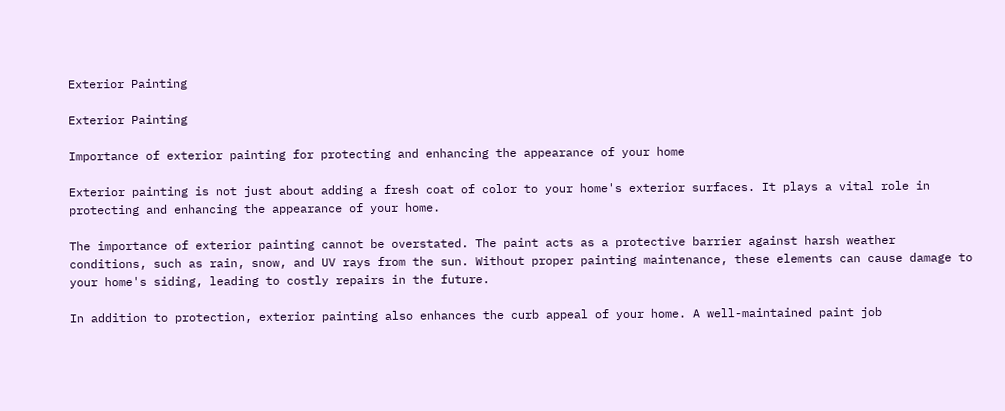Exterior Painting

Exterior Painting

Importance of exterior painting for protecting and enhancing the appearance of your home

Exterior painting is not just about adding a fresh coat of color to your home's exterior surfaces. It plays a vital role in protecting and enhancing the appearance of your home.

The importance of exterior painting cannot be overstated. The paint acts as a protective barrier against harsh weather conditions, such as rain, snow, and UV rays from the sun. Without proper painting maintenance, these elements can cause damage to your home's siding, leading to costly repairs in the future.

In addition to protection, exterior painting also enhances the curb appeal of your home. A well-maintained paint job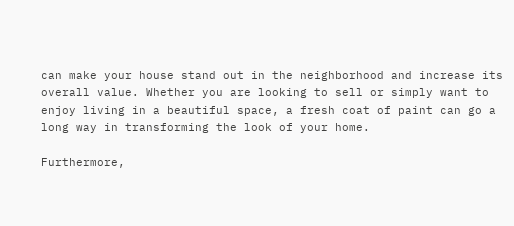can make your house stand out in the neighborhood and increase its overall value. Whether you are looking to sell or simply want to enjoy living in a beautiful space, a fresh coat of paint can go a long way in transforming the look of your home.

Furthermore,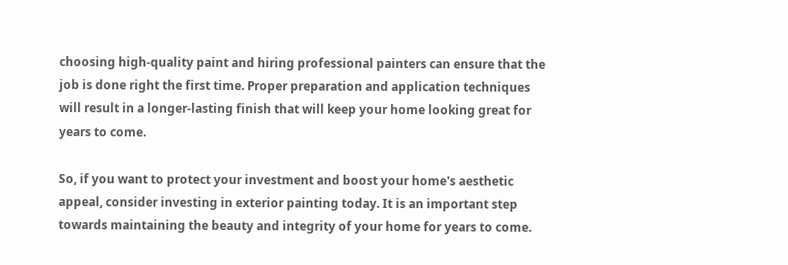choosing high-quality paint and hiring professional painters can ensure that the job is done right the first time. Proper preparation and application techniques will result in a longer-lasting finish that will keep your home looking great for years to come.

So, if you want to protect your investment and boost your home's aesthetic appeal, consider investing in exterior painting today. It is an important step towards maintaining the beauty and integrity of your home for years to come.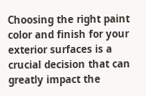Choosing the right paint color and finish for your exterior surfaces is a crucial decision that can greatly impact the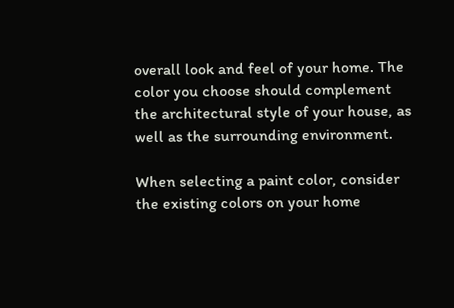overall look and feel of your home. The color you choose should complement the architectural style of your house, as well as the surrounding environment.

When selecting a paint color, consider the existing colors on your home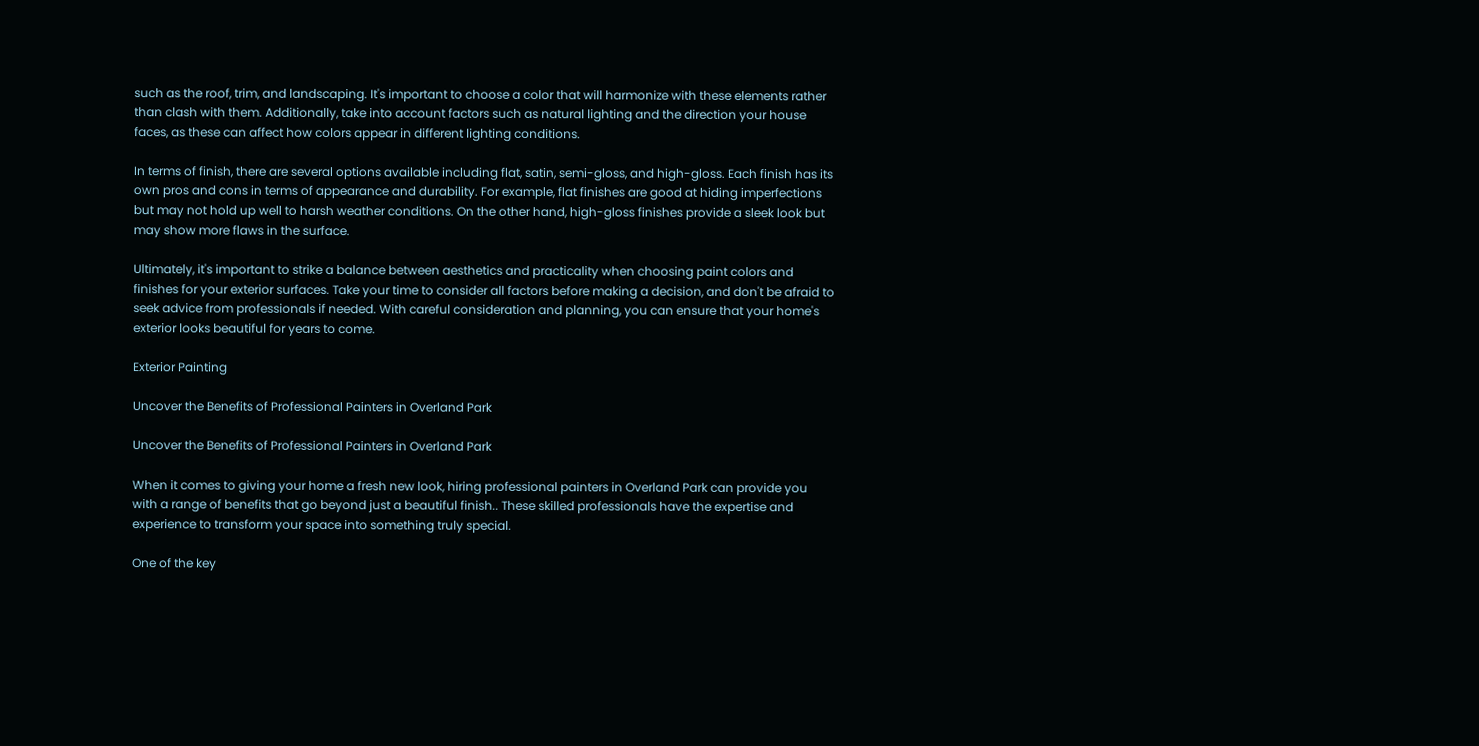such as the roof, trim, and landscaping. It's important to choose a color that will harmonize with these elements rather than clash with them. Additionally, take into account factors such as natural lighting and the direction your house faces, as these can affect how colors appear in different lighting conditions.

In terms of finish, there are several options available including flat, satin, semi-gloss, and high-gloss. Each finish has its own pros and cons in terms of appearance and durability. For example, flat finishes are good at hiding imperfections but may not hold up well to harsh weather conditions. On the other hand, high-gloss finishes provide a sleek look but may show more flaws in the surface.

Ultimately, it's important to strike a balance between aesthetics and practicality when choosing paint colors and finishes for your exterior surfaces. Take your time to consider all factors before making a decision, and don't be afraid to seek advice from professionals if needed. With careful consideration and planning, you can ensure that your home's exterior looks beautiful for years to come.

Exterior Painting

Uncover the Benefits of Professional Painters in Overland Park

Uncover the Benefits of Professional Painters in Overland Park

When it comes to giving your home a fresh new look, hiring professional painters in Overland Park can provide you with a range of benefits that go beyond just a beautiful finish.. These skilled professionals have the expertise and experience to transform your space into something truly special.

One of the key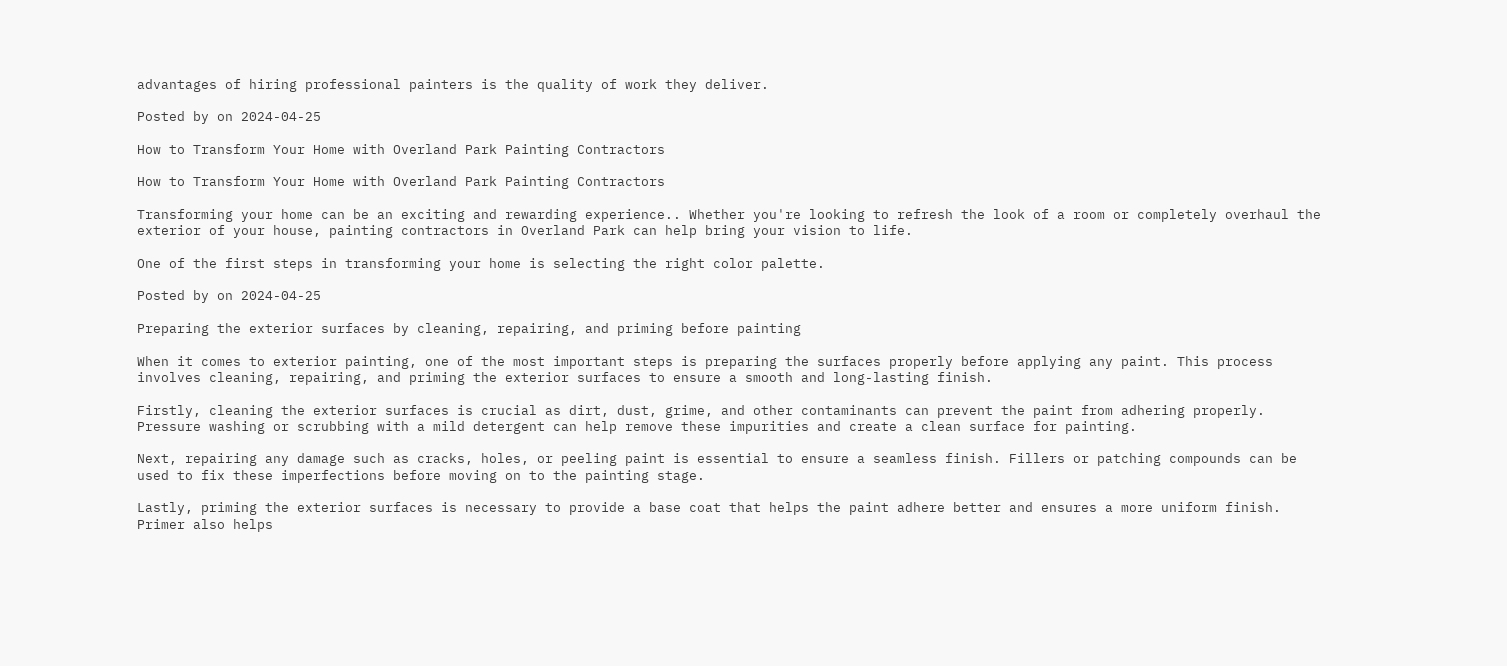advantages of hiring professional painters is the quality of work they deliver.

Posted by on 2024-04-25

How to Transform Your Home with Overland Park Painting Contractors

How to Transform Your Home with Overland Park Painting Contractors

Transforming your home can be an exciting and rewarding experience.. Whether you're looking to refresh the look of a room or completely overhaul the exterior of your house, painting contractors in Overland Park can help bring your vision to life.

One of the first steps in transforming your home is selecting the right color palette.

Posted by on 2024-04-25

Preparing the exterior surfaces by cleaning, repairing, and priming before painting

When it comes to exterior painting, one of the most important steps is preparing the surfaces properly before applying any paint. This process involves cleaning, repairing, and priming the exterior surfaces to ensure a smooth and long-lasting finish.

Firstly, cleaning the exterior surfaces is crucial as dirt, dust, grime, and other contaminants can prevent the paint from adhering properly. Pressure washing or scrubbing with a mild detergent can help remove these impurities and create a clean surface for painting.

Next, repairing any damage such as cracks, holes, or peeling paint is essential to ensure a seamless finish. Fillers or patching compounds can be used to fix these imperfections before moving on to the painting stage.

Lastly, priming the exterior surfaces is necessary to provide a base coat that helps the paint adhere better and ensures a more uniform finish. Primer also helps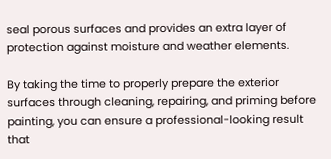seal porous surfaces and provides an extra layer of protection against moisture and weather elements.

By taking the time to properly prepare the exterior surfaces through cleaning, repairing, and priming before painting, you can ensure a professional-looking result that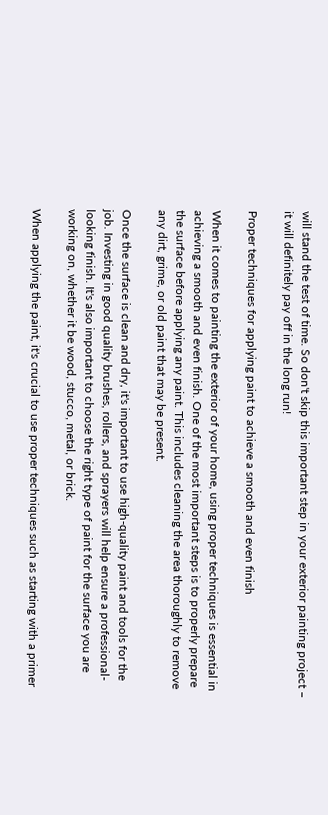will stand the test of time. So don't skip this important step in your exterior painting project – it will definitely pay off in the long run!

Proper techniques for applying paint to achieve a smooth and even finish

When it comes to painting the exterior of your home, using proper techniques is essential in achieving a smooth and even finish. One of the most important steps is to properly prepare the surface before applying any paint. This includes cleaning the area thoroughly to remove any dirt, grime, or old paint that may be present.

Once the surface is clean and dry, it's important to use high-quality paint and tools for the job. Investing in good quality brushes, rollers, and sprayers will help ensure a professional-looking finish. It's also important to choose the right type of paint for the surface you are working on, whether it be wood, stucco, metal, or brick.

When applying the paint, it's crucial to use proper techniques such as starting with a primer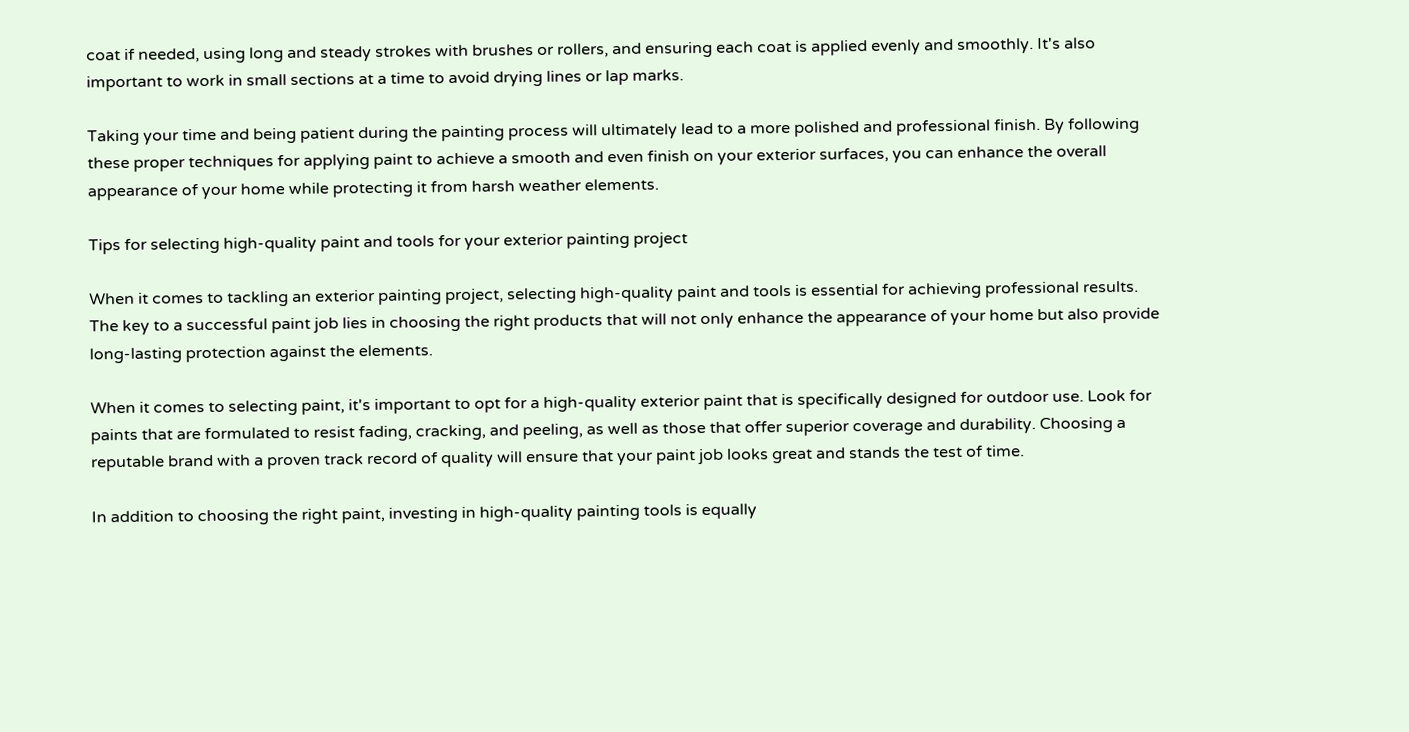coat if needed, using long and steady strokes with brushes or rollers, and ensuring each coat is applied evenly and smoothly. It's also important to work in small sections at a time to avoid drying lines or lap marks.

Taking your time and being patient during the painting process will ultimately lead to a more polished and professional finish. By following these proper techniques for applying paint to achieve a smooth and even finish on your exterior surfaces, you can enhance the overall appearance of your home while protecting it from harsh weather elements.

Tips for selecting high-quality paint and tools for your exterior painting project

When it comes to tackling an exterior painting project, selecting high-quality paint and tools is essential for achieving professional results. The key to a successful paint job lies in choosing the right products that will not only enhance the appearance of your home but also provide long-lasting protection against the elements.

When it comes to selecting paint, it's important to opt for a high-quality exterior paint that is specifically designed for outdoor use. Look for paints that are formulated to resist fading, cracking, and peeling, as well as those that offer superior coverage and durability. Choosing a reputable brand with a proven track record of quality will ensure that your paint job looks great and stands the test of time.

In addition to choosing the right paint, investing in high-quality painting tools is equally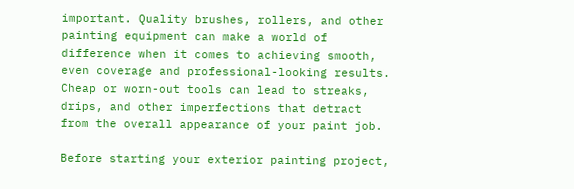important. Quality brushes, rollers, and other painting equipment can make a world of difference when it comes to achieving smooth, even coverage and professional-looking results. Cheap or worn-out tools can lead to streaks, drips, and other imperfections that detract from the overall appearance of your paint job.

Before starting your exterior painting project,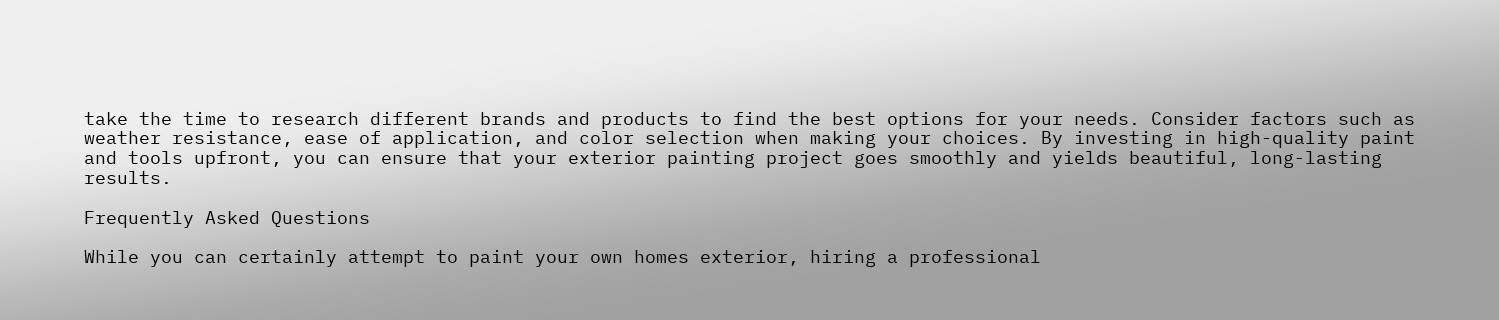take the time to research different brands and products to find the best options for your needs. Consider factors such as weather resistance, ease of application, and color selection when making your choices. By investing in high-quality paint and tools upfront, you can ensure that your exterior painting project goes smoothly and yields beautiful, long-lasting results.

Frequently Asked Questions

While you can certainly attempt to paint your own homes exterior, hiring a professional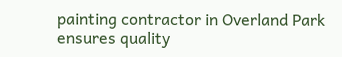painting contractor in Overland Park ensures quality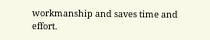workmanship and saves time and effort.